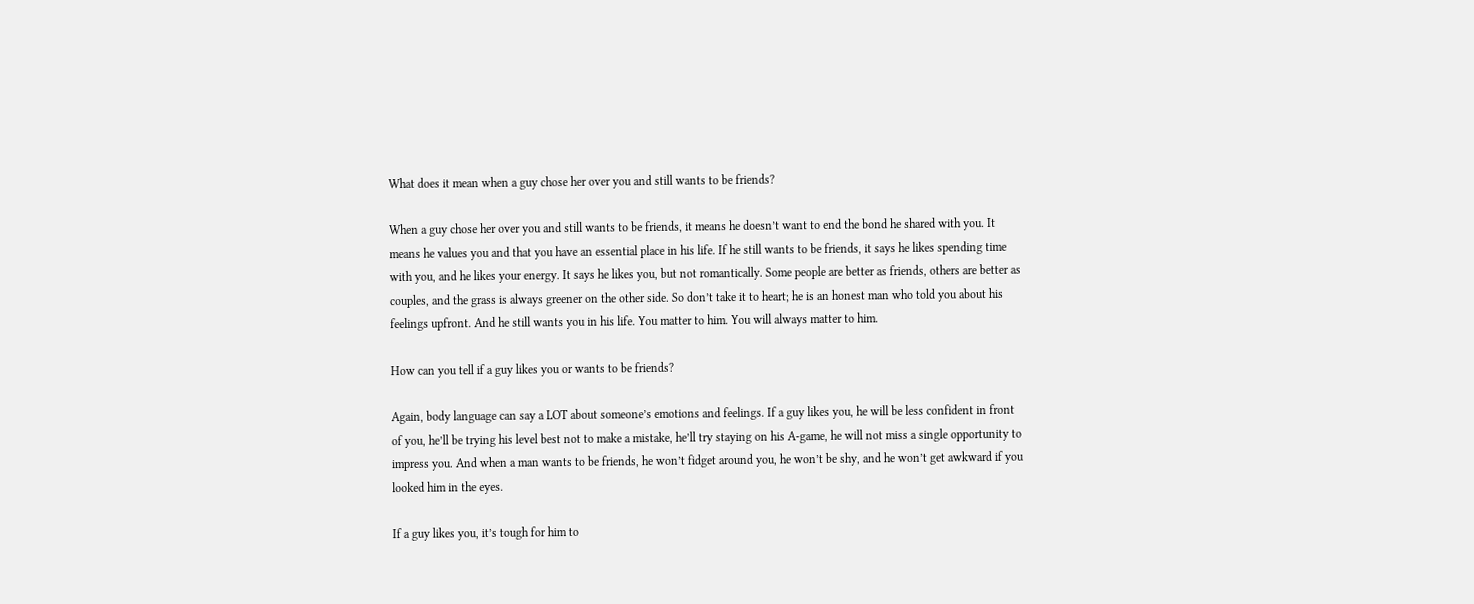What does it mean when a guy chose her over you and still wants to be friends?

When a guy chose her over you and still wants to be friends, it means he doesn’t want to end the bond he shared with you. It means he values you and that you have an essential place in his life. If he still wants to be friends, it says he likes spending time with you, and he likes your energy. It says he likes you, but not romantically. Some people are better as friends, others are better as couples, and the grass is always greener on the other side. So don’t take it to heart; he is an honest man who told you about his feelings upfront. And he still wants you in his life. You matter to him. You will always matter to him.

How can you tell if a guy likes you or wants to be friends?

Again, body language can say a LOT about someone’s emotions and feelings. If a guy likes you, he will be less confident in front of you, he’ll be trying his level best not to make a mistake, he’ll try staying on his A-game, he will not miss a single opportunity to impress you. And when a man wants to be friends, he won’t fidget around you, he won’t be shy, and he won’t get awkward if you looked him in the eyes.

If a guy likes you, it’s tough for him to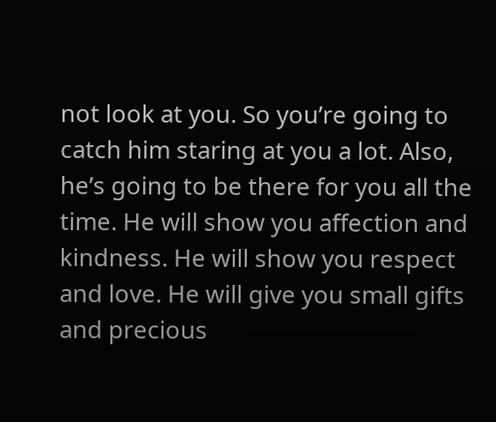not look at you. So you’re going to catch him staring at you a lot. Also, he’s going to be there for you all the time. He will show you affection and kindness. He will show you respect and love. He will give you small gifts and precious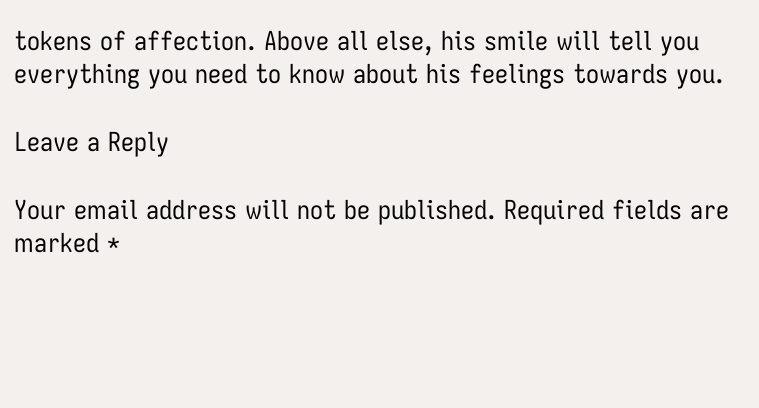tokens of affection. Above all else, his smile will tell you everything you need to know about his feelings towards you.

Leave a Reply

Your email address will not be published. Required fields are marked *